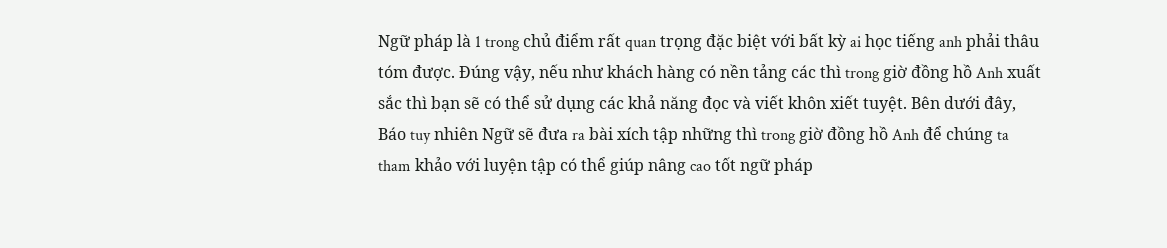Ngữ pháp là 1 trong chủ điểm rất quan trọng đặc biệt với bất kỳ ai học tiếng anh phải thâu tóm được. Đúng vậy, nếu như khách hàng có nền tảng các thì trong giờ đồng hồ Anh xuất sắc thì bạn sẽ có thể sử dụng các khả năng đọc và viết khôn xiết tuyệt. Bên dưới đây, Báo tuy nhiên Ngữ sẽ đưa ra bài xích tập những thì trong giờ đồng hồ Anh để chúng ta tham khảo với luyện tập có thể giúp nâng cao tốt ngữ pháp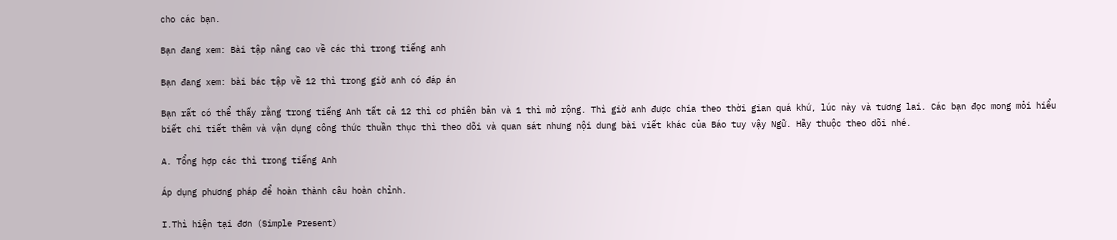cho các bạn.

Bạn đang xem: Bài tập nâng cao về các thì trong tiếng anh

Bạn đang xem: bài bác tập về 12 thì trong giờ anh có đáp án

Bạn rất có thể thấy rằng trong tiếng Anh tất cả 12 thì cơ phiên bản và 1 thì mở rộng. Thì giờ anh được chia theo thời gian quá khứ, lúc này và tương lai. Các bạn đọc mong mỏi hiểu biết chi tiết thêm và vận dụng công thức thuần thục thì theo dõi và quan sát nhưng nội dung bài viết khác của Báo tuy vậy Ngữ. Hãy thuộc theo dõi nhé.

A. Tổng hợp các thì trong tiếng Anh

Áp dụng phương pháp để hoàn thành câu hoàn chỉnh.

I.Thì hiện tại đơn (Simple Present)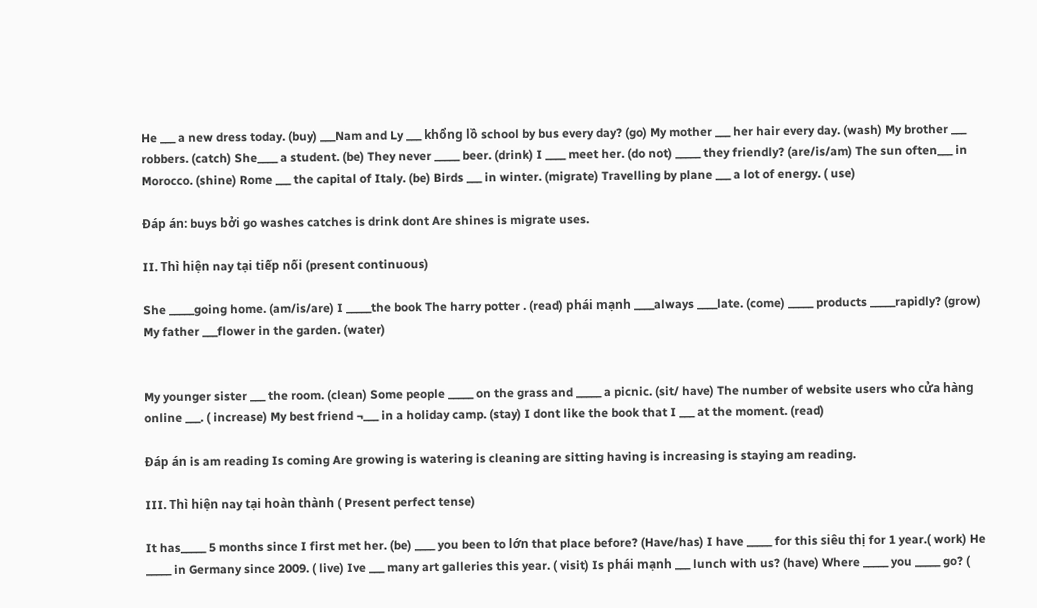He ___ a new dress today. (buy) ___Nam and Ly ___ khổng lồ school by bus every day? (go) My mother ___ her hair every day. (wash) My brother ___ robbers. (catch) She____ a student. (be) They never _____ beer. (drink) I ____ meet her. (do not) _____ they friendly? (are/is/am) The sun often___ in Morocco. (shine) Rome ___ the capital of Italy. (be) Birds ___ in winter. (migrate) Travelling by plane ___ a lot of energy. ( use)

Đáp án: buys bởi go washes catches is drink dont Are shines is migrate uses.

II. Thì hiện nay tại tiếp nối (present continuous)

She _____going home. (am/is/are) I _____the book The harry potter . (read) phái mạnh ____always ____late. (come) _____ products _____rapidly? (grow) My father ___flower in the garden. (water)


My younger sister ___ the room. (clean) Some people _____ on the grass and _____ a picnic. (sit/ have) The number of website users who cửa hàng online ___. ( increase) My best friend ¬___ in a holiday camp. (stay) I dont like the book that I ___ at the moment. (read)

Đáp án is am reading Is coming Are growing is watering is cleaning are sitting having is increasing is staying am reading.

III. Thì hiện nay tại hoàn thành ( Present perfect tense)

It has_____ 5 months since I first met her. (be) ____ you been to lớn that place before? (Have/has) I have _____ for this siêu thị for 1 year.( work) He _____ in Germany since 2009. ( live) Ive ___ many art galleries this year. ( visit) Is phái mạnh ___ lunch with us? (have) Where _____ you _____ go? (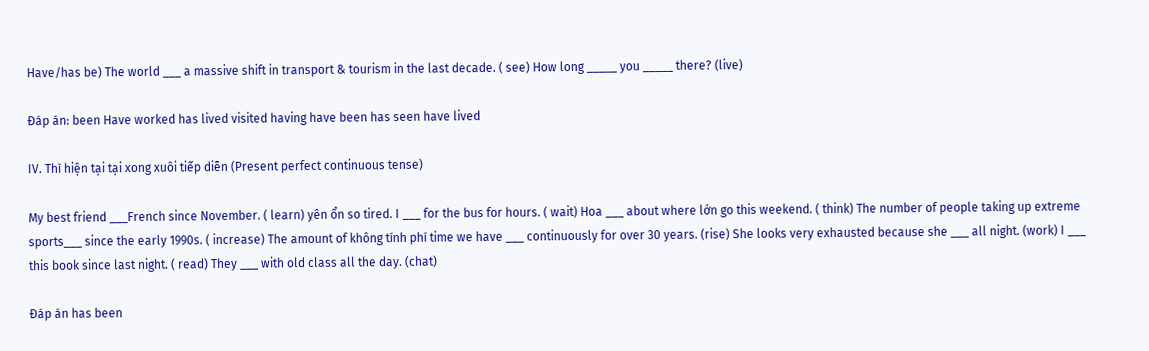Have/has be) The world ___ a massive shift in transport & tourism in the last decade. ( see) How long _____ you _____ there? (live)

Đáp án: been Have worked has lived visited having have been has seen have lived

IV. Thì hiện tại tại xong xuôi tiếp diễn (Present perfect continuous tense)

My best friend ___French since November. ( learn) yên ổn so tired. I ___ for the bus for hours. ( wait) Hoa ___ about where lớn go this weekend. ( think) The number of people taking up extreme sports___ since the early 1990s. ( increase) The amount of không tính phí time we have ___ continuously for over 30 years. (rise) She looks very exhausted because she ___ all night. (work) I ___ this book since last night. ( read) They ___ with old class all the day. (chat)

Đáp án has been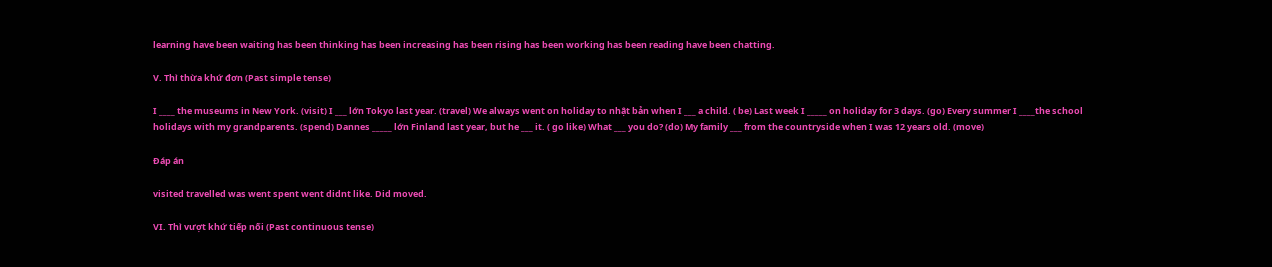learning have been waiting has been thinking has been increasing has been rising has been working has been reading have been chatting.

V. Thì thừa khứ đơn (Past simple tense)

I ____ the museums in New York. (visit) I ___ lớn Tokyo last year. (travel) We always went on holiday to nhật bản when I ___ a child. ( be) Last week I _____ on holiday for 3 days. (go) Every summer I ____the school holidays with my grandparents. (spend) Dannes _____ lớn Finland last year, but he ___ it. ( go like) What ___ you do? (do) My family ___ from the countryside when I was 12 years old. (move)

Đáp án

visited travelled was went spent went didnt like. Did moved.

VI. Thì vượt khứ tiếp nối (Past continuous tense)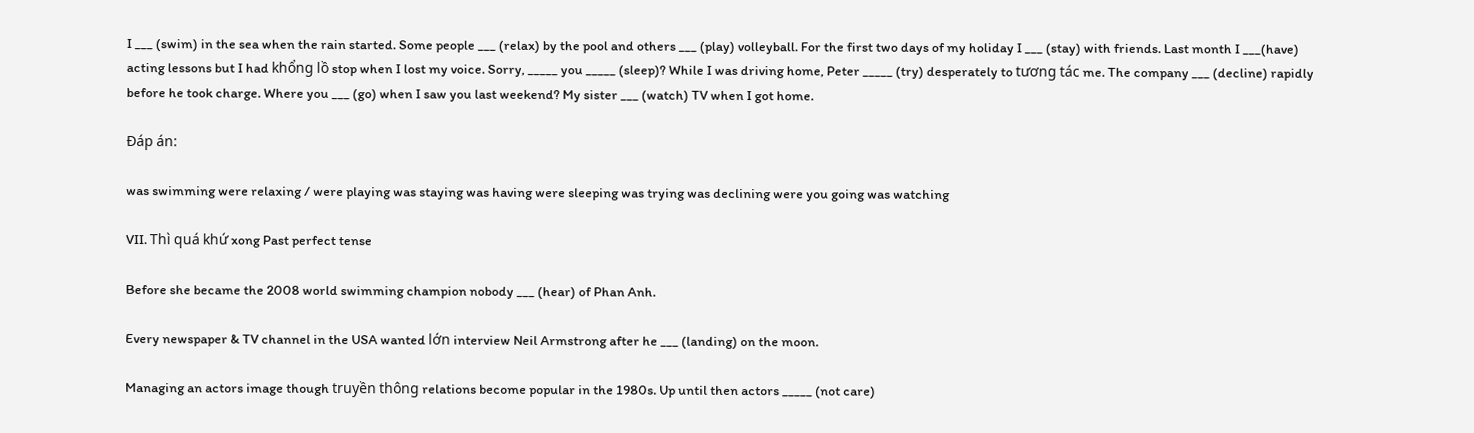I ___ (swim) in the sea when the rain started. Some people ___ (relax) by the pool and others ___ (play) volleyball. For the first two days of my holiday I ___ (stay) with friends. Last month I ___(have) acting lessons but I had khổng lồ stop when I lost my voice. Sorry, _____ you _____ (sleep)? While I was driving home, Peter _____ (try) desperately to tương tác me. The company ___ (decline) rapidly before he took charge. Where you ___ (go) when I saw you last weekend? My sister ___ (watch) TV when I got home.

Đáp án:

was swimming were relaxing / were playing was staying was having were sleeping was trying was declining were you going was watching

VII. Thì quá khứ xong Past perfect tense

Before she became the 2008 world swimming champion nobody ___ (hear) of Phan Anh.

Every newspaper & TV channel in the USA wanted lớn interview Neil Armstrong after he ___ (landing) on the moon.

Managing an actors image though truyền thông relations become popular in the 1980s. Up until then actors _____ (not care)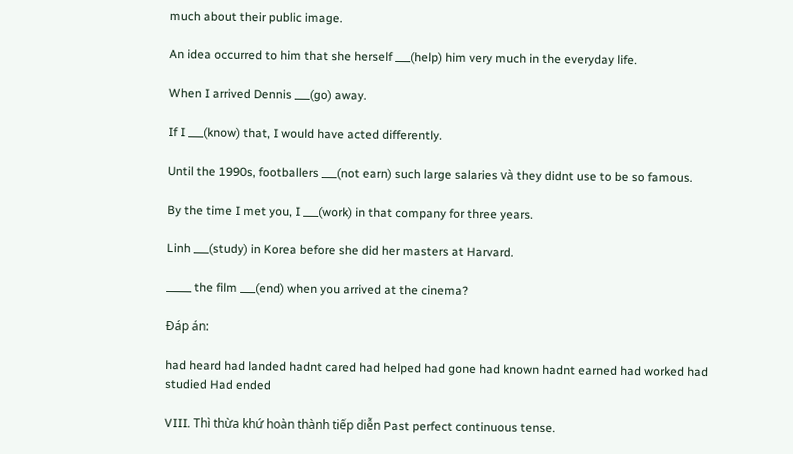much about their public image.

An idea occurred to him that she herself ___(help) him very much in the everyday life.

When I arrived Dennis ___(go) away.

If I ___(know) that, I would have acted differently.

Until the 1990s, footballers ___(not earn) such large salaries và they didnt use to be so famous.

By the time I met you, I ___(work) in that company for three years.

Linh ___(study) in Korea before she did her masters at Harvard.

_____ the film ___(end) when you arrived at the cinema?

Đáp án:

had heard had landed hadnt cared had helped had gone had known hadnt earned had worked had studied Had ended

VIII. Thì thừa khứ hoàn thành tiếp diễn Past perfect continuous tense.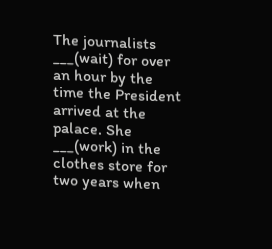The journalists ___(wait) for over an hour by the time the President arrived at the palace. She ___(work) in the clothes store for two years when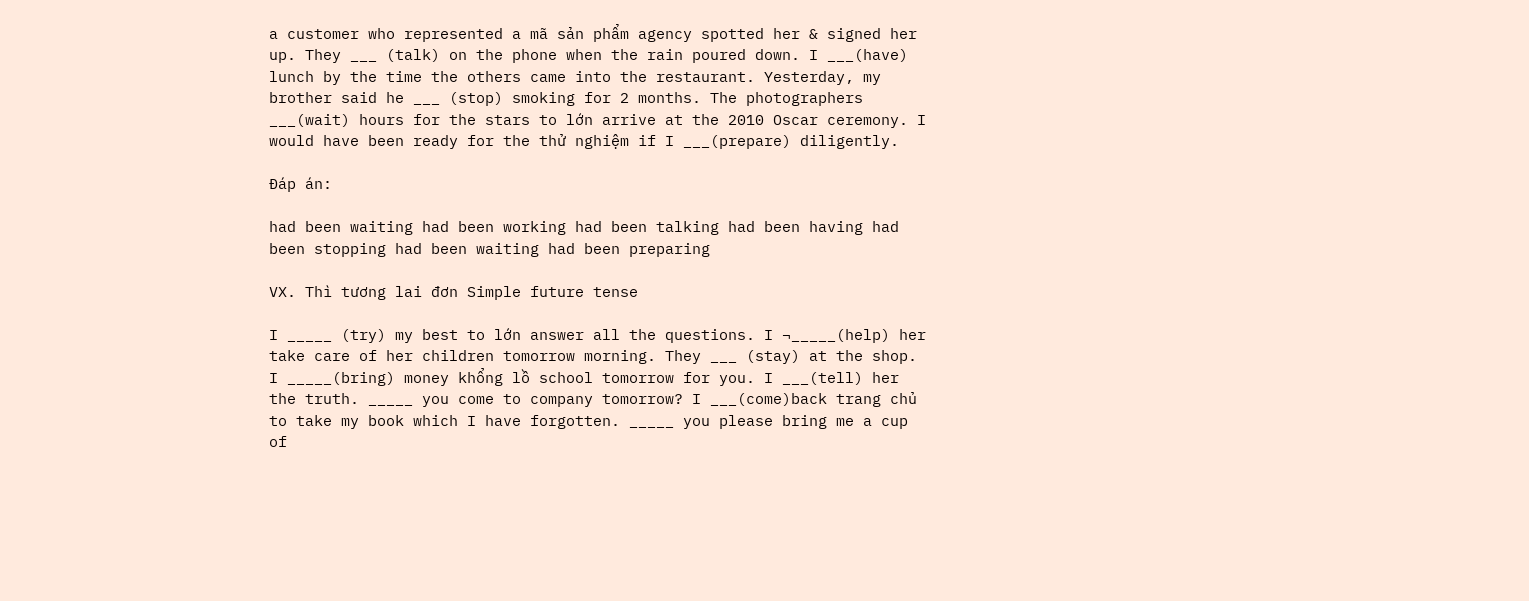a customer who represented a mã sản phẩm agency spotted her & signed her up. They ___ (talk) on the phone when the rain poured down. I ___(have) lunch by the time the others came into the restaurant. Yesterday, my brother said he ___ (stop) smoking for 2 months. The photographers ___(wait) hours for the stars to lớn arrive at the 2010 Oscar ceremony. I would have been ready for the thử nghiệm if I ___(prepare) diligently.

Đáp án:

had been waiting had been working had been talking had been having had been stopping had been waiting had been preparing

VX. Thì tương lai đơn Simple future tense

I _____ (try) my best to lớn answer all the questions. I ¬_____(help) her take care of her children tomorrow morning. They ___ (stay) at the shop. I _____(bring) money khổng lồ school tomorrow for you. I ___(tell) her the truth. _____ you come to company tomorrow? I ___(come)back trang chủ to take my book which I have forgotten. _____ you please bring me a cup of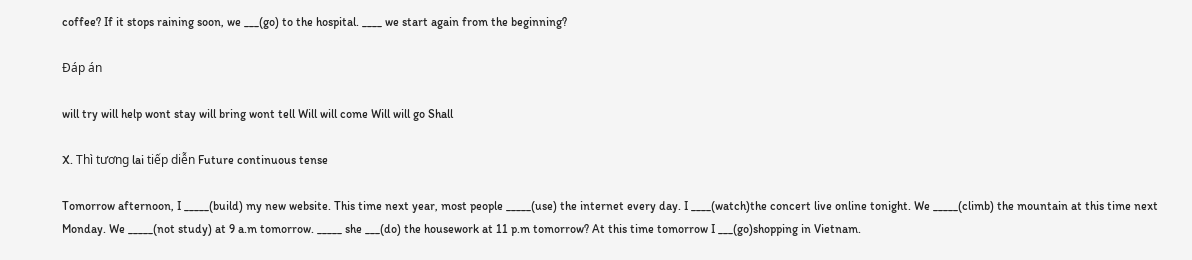coffee? If it stops raining soon, we ___(go) to the hospital. ____ we start again from the beginning?

Đáp án

will try will help wont stay will bring wont tell Will will come Will will go Shall

X. Thì tương lai tiếp diễn Future continuous tense

Tomorrow afternoon, I _____(build) my new website. This time next year, most people _____(use) the internet every day. I ____(watch)the concert live online tonight. We _____(climb) the mountain at this time next Monday. We _____(not study) at 9 a.m tomorrow. _____ she ___(do) the housework at 11 p.m tomorrow? At this time tomorrow I ___(go)shopping in Vietnam.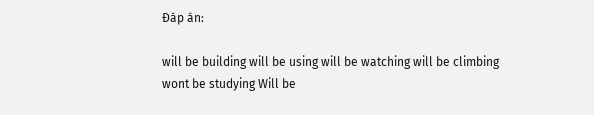Đáp án:

will be building will be using will be watching will be climbing wont be studying Will be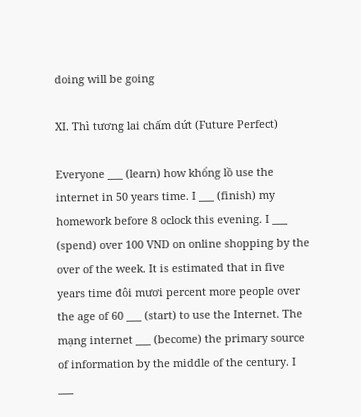doing will be going

XI. Thì tương lai chấm dứt (Future Perfect)

Everyone ___ (learn) how khổng lồ use the internet in 50 years time. I ___ (finish) my homework before 8 oclock this evening. I ___ (spend) over 100 VND on online shopping by the over of the week. It is estimated that in five years time đôi mươi percent more people over the age of 60 ___ (start) to use the Internet. The mạng internet ___ (become) the primary source of information by the middle of the century. I ___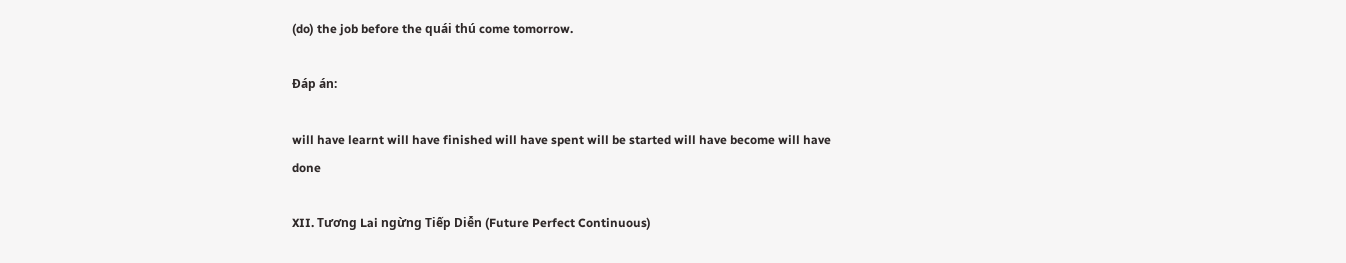(do) the job before the quái thú come tomorrow.

Đáp án:

will have learnt will have finished will have spent will be started will have become will have done

XII. Tương Lai ngừng Tiếp Diễn (Future Perfect Continuous)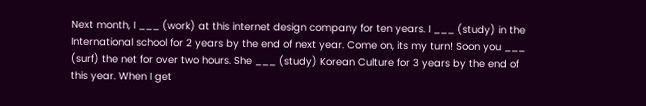Next month, I ___ (work) at this internet design company for ten years. I ___ (study) in the International school for 2 years by the end of next year. Come on, its my turn! Soon you ___ (surf) the net for over two hours. She ___ (study) Korean Culture for 3 years by the end of this year. When I get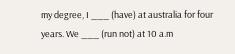my degree, I ___ (have) at australia for four years. We ___ (run not) at 10 a.m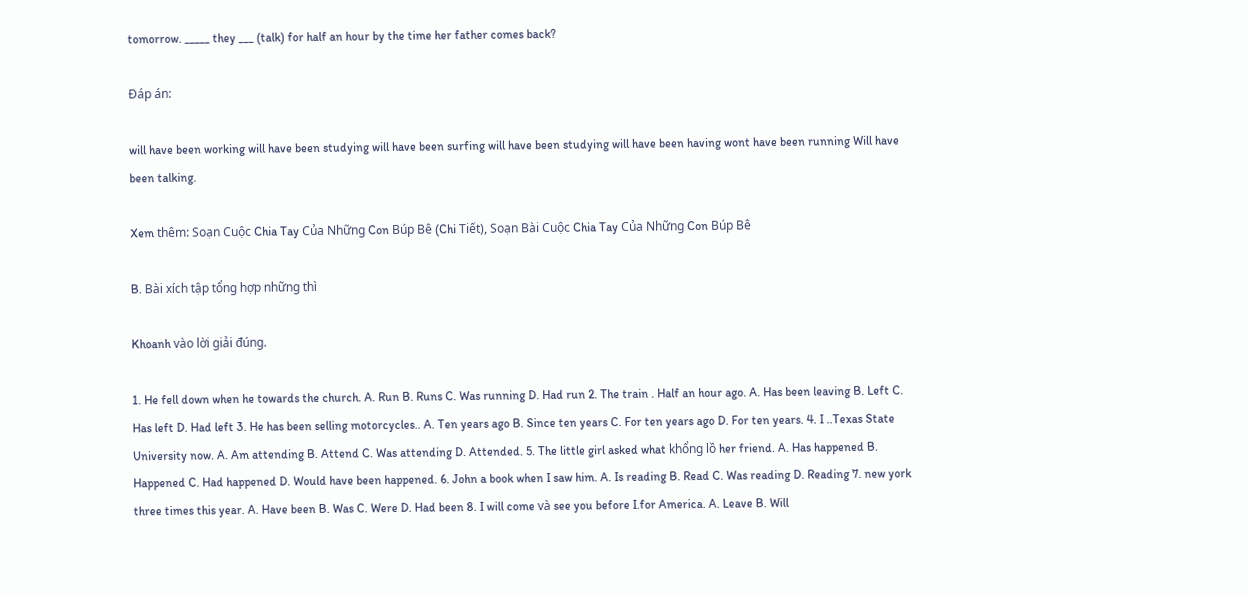tomorrow. _____ they ___ (talk) for half an hour by the time her father comes back?

Đáp án:

will have been working will have been studying will have been surfing will have been studying will have been having wont have been running Will have been talking.

Xem thêm: Soạn Cuộc Chia Tay Của Những Con Búp Bê (Chi Tiết), Soạn Bài Cuộc Chia Tay Của Những Con Búp Bê

B. Bài xích tập tổng hợp những thì

Khoanh vào lời giải đúng.

1. He fell down when he towards the church. A. Run B. Runs C. Was running D. Had run 2. The train . Half an hour ago. A. Has been leaving B. Left C. Has left D. Had left 3. He has been selling motorcycles.. A. Ten years ago B. Since ten years C. For ten years ago D. For ten years. 4. I ..Texas State University now. A. Am attending B. Attend C. Was attending D. Attended. 5. The little girl asked what khổng lồ her friend. A. Has happened B. Happened C. Had happened D. Would have been happened. 6. John a book when I saw him. A. Is reading B. Read C. Was reading D. Reading 7. new york three times this year. A. Have been B. Was C. Were D. Had been 8. I will come và see you before I.for America. A. Leave B. Will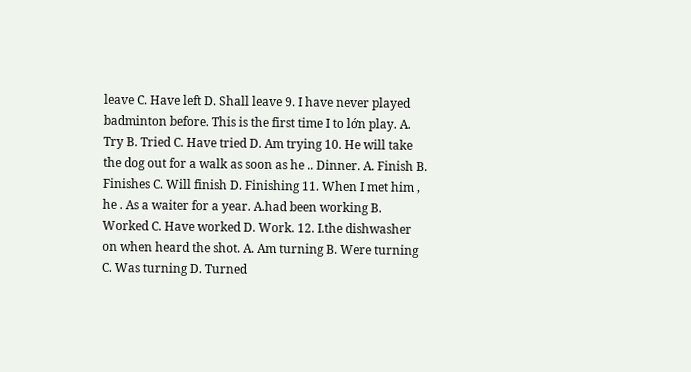leave C. Have left D. Shall leave 9. I have never played badminton before. This is the first time I to lớn play. A. Try B. Tried C. Have tried D. Am trying 10. He will take the dog out for a walk as soon as he .. Dinner. A. Finish B. Finishes C. Will finish D. Finishing 11. When I met him , he . As a waiter for a year. A.had been working B. Worked C. Have worked D. Work. 12. I.the dishwasher on when heard the shot. A. Am turning B. Were turning C. Was turning D. Turned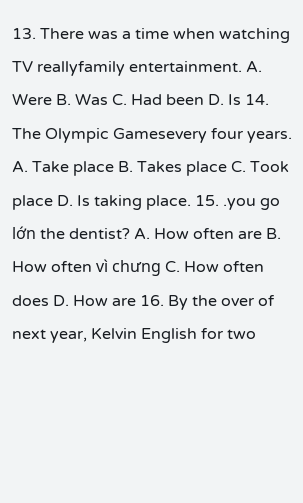13. There was a time when watching TV reallyfamily entertainment. A. Were B. Was C. Had been D. Is 14. The Olympic Gamesevery four years. A. Take place B. Takes place C. Took place D. Is taking place. 15. .you go lớn the dentist? A. How often are B. How often vì chưng C. How often does D. How are 16. By the over of next year, Kelvin English for two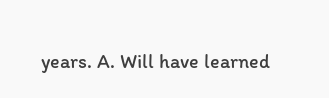years. A. Will have learned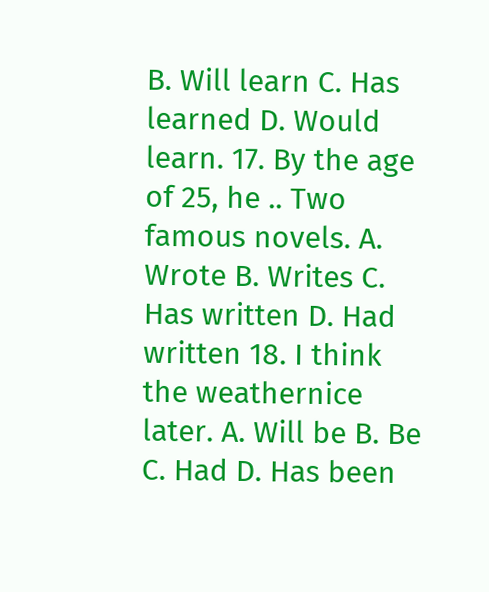B. Will learn C. Has learned D. Would learn. 17. By the age of 25, he .. Two famous novels. A. Wrote B. Writes C. Has written D. Had written 18. I think the weathernice later. A. Will be B. Be C. Had D. Has been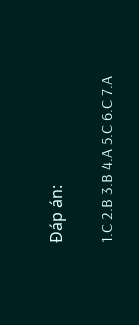Đáp án:

1.C 2.B 3.B 4.A 5.C 6.C 7.A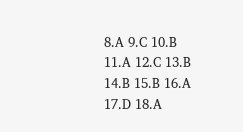8.A 9.C 10.B 11.A 12.C 13.B 14.B 15.B 16.A 17.D 18.A